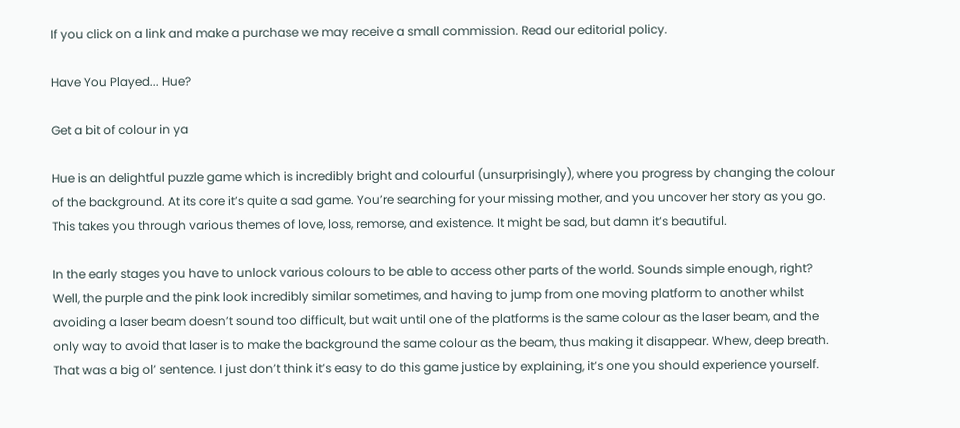If you click on a link and make a purchase we may receive a small commission. Read our editorial policy.

Have You Played... Hue?

Get a bit of colour in ya

Hue is an delightful puzzle game which is incredibly bright and colourful (unsurprisingly), where you progress by changing the colour of the background. At its core it’s quite a sad game. You’re searching for your missing mother, and you uncover her story as you go. This takes you through various themes of love, loss, remorse, and existence. It might be sad, but damn it’s beautiful.

In the early stages you have to unlock various colours to be able to access other parts of the world. Sounds simple enough, right? Well, the purple and the pink look incredibly similar sometimes, and having to jump from one moving platform to another whilst avoiding a laser beam doesn’t sound too difficult, but wait until one of the platforms is the same colour as the laser beam, and the only way to avoid that laser is to make the background the same colour as the beam, thus making it disappear. Whew, deep breath. That was a big ol’ sentence. I just don’t think it’s easy to do this game justice by explaining, it’s one you should experience yourself.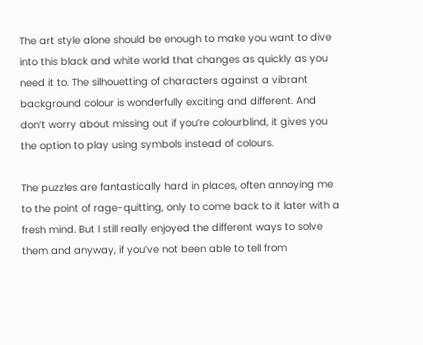The art style alone should be enough to make you want to dive into this black and white world that changes as quickly as you need it to. The silhouetting of characters against a vibrant background colour is wonderfully exciting and different. And don’t worry about missing out if you’re colourblind, it gives you the option to play using symbols instead of colours.

The puzzles are fantastically hard in places, often annoying me to the point of rage-quitting, only to come back to it later with a fresh mind. But I still really enjoyed the different ways to solve them and anyway, if you’ve not been able to tell from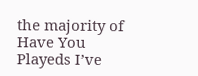the majority of Have You Playeds I’ve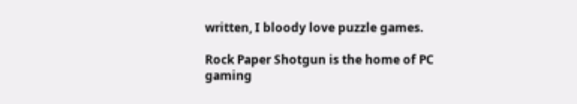written, I bloody love puzzle games.

Rock Paper Shotgun is the home of PC gaming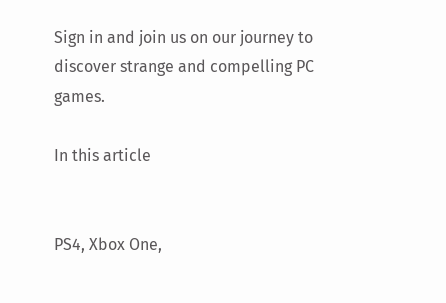Sign in and join us on our journey to discover strange and compelling PC games.

In this article


PS4, Xbox One,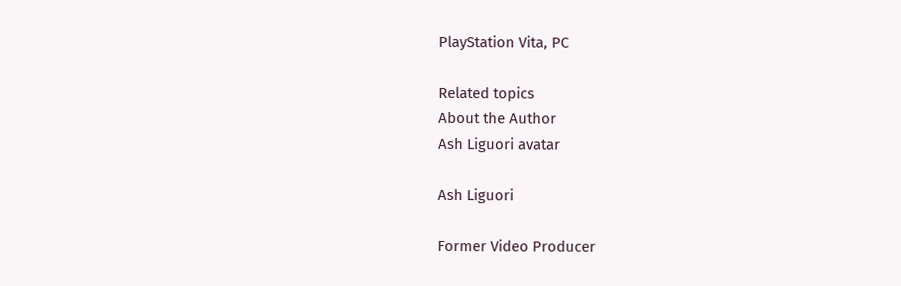PlayStation Vita, PC

Related topics
About the Author
Ash Liguori avatar

Ash Liguori

Former Video Producer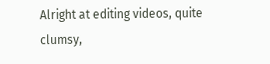Alright at editing videos, quite clumsy,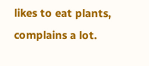likes to eat plants, complains a lot.